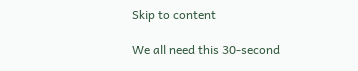Skip to content

We all need this 30-second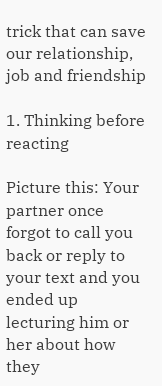trick that can save our relationship, job and friendship

1. Thinking before reacting

Picture this: Your partner once forgot to call you back or reply to your text and you ended up lecturing him or her about how they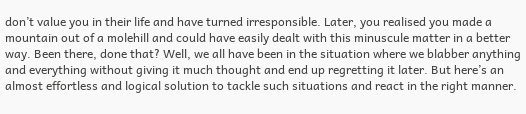don’t value you in their life and have turned irresponsible. Later, you realised you made a mountain out of a molehill and could have easily dealt with this minuscule matter in a better way. Been there, done that? Well, we all have been in the situation where we blabber anything and everything without giving it much thought and end up regretting it later. But here’s an almost effortless and logical solution to tackle such situations and react in the right manner.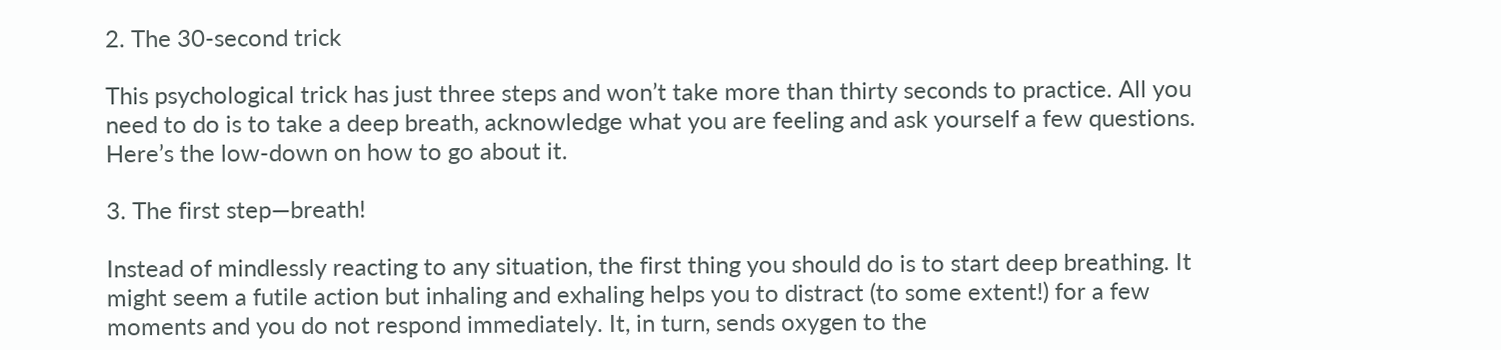2. The 30-second trick

This psychological trick has just three steps and won’t take more than thirty seconds to practice. All you need to do is to take a deep breath, acknowledge what you are feeling and ask yourself a few questions. Here’s the low-down on how to go about it.

3. The first step—breath!

Instead of mindlessly reacting to any situation, the first thing you should do is to start deep breathing. It might seem a futile action but inhaling and exhaling helps you to distract (to some extent!) for a few moments and you do not respond immediately. It, in turn, sends oxygen to the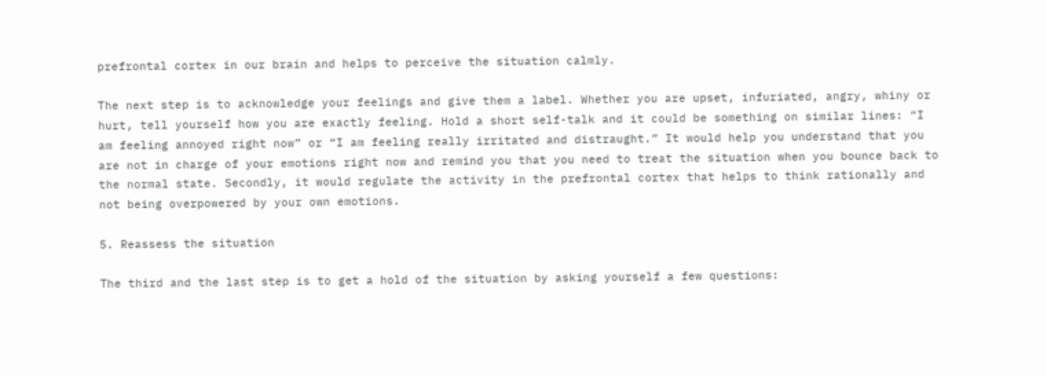prefrontal cortex in our brain and helps to perceive the situation calmly.

The next step is to acknowledge your feelings and give them a label. Whether you are upset, infuriated, angry, whiny or hurt, tell yourself how you are exactly feeling. Hold a short self-talk and it could be something on similar lines: “I am feeling annoyed right now” or “I am feeling really irritated and distraught.” It would help you understand that you are not in charge of your emotions right now and remind you that you need to treat the situation when you bounce back to the normal state. Secondly, it would regulate the activity in the prefrontal cortex that helps to think rationally and not being overpowered by your own emotions.

5. Reassess the situation

The third and the last step is to get a hold of the situation by asking yourself a few questions: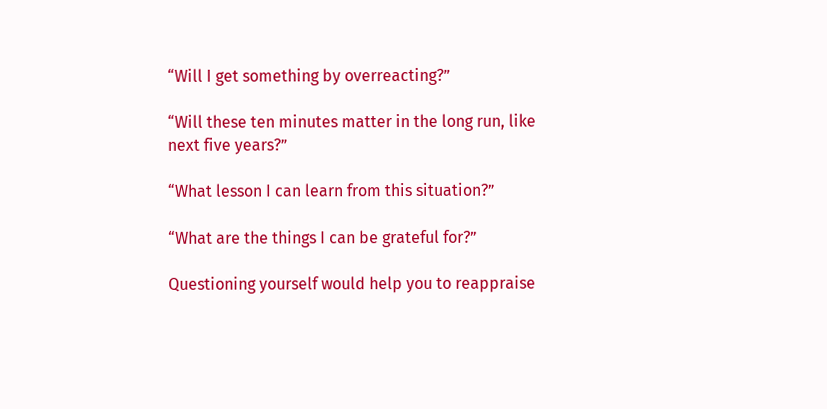“Will I get something by overreacting?”

“Will these ten minutes matter in the long run, like next five years?”

“What lesson I can learn from this situation?”

“What are the things I can be grateful for?”

Questioning yourself would help you to reappraise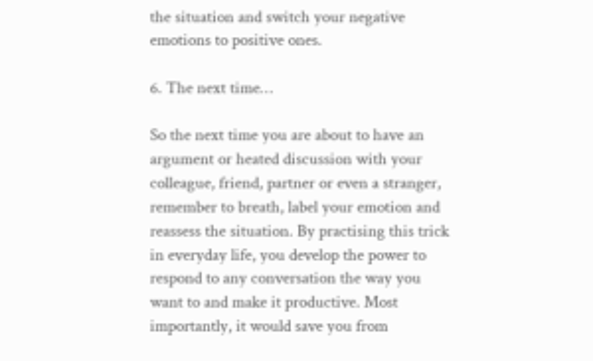the situation and switch your negative emotions to positive ones.

6. The next time…

So the next time you are about to have an argument or heated discussion with your colleague, friend, partner or even a stranger, remember to breath, label your emotion and reassess the situation. By practising this trick in everyday life, you develop the power to respond to any conversation the way you want to and make it productive. Most importantly, it would save you from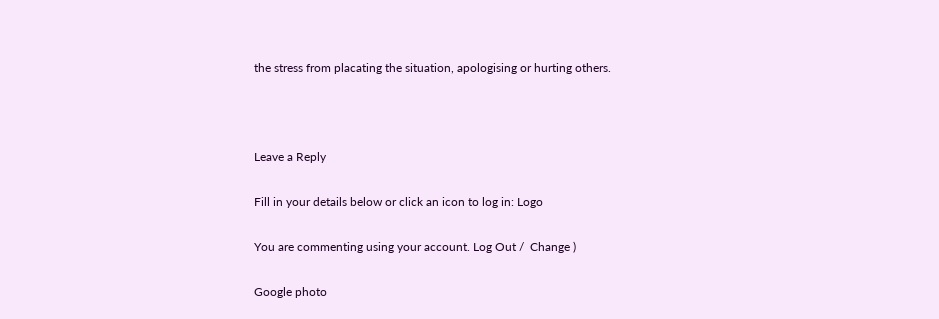the stress from placating the situation, apologising or hurting others.



Leave a Reply

Fill in your details below or click an icon to log in: Logo

You are commenting using your account. Log Out /  Change )

Google photo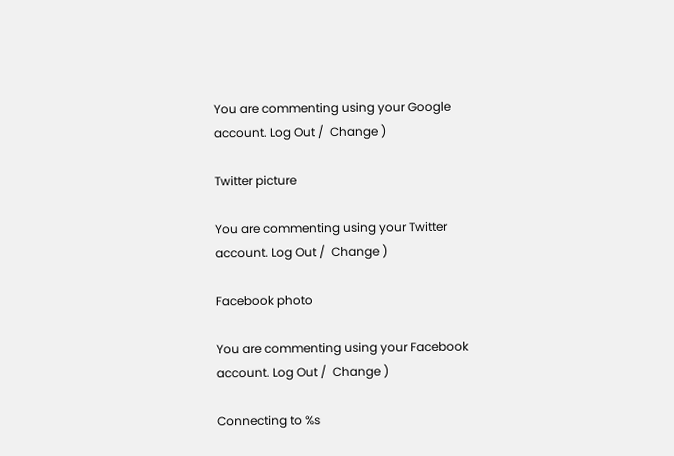You are commenting using your Google account. Log Out /  Change )

Twitter picture

You are commenting using your Twitter account. Log Out /  Change )

Facebook photo

You are commenting using your Facebook account. Log Out /  Change )

Connecting to %s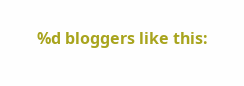%d bloggers like this: